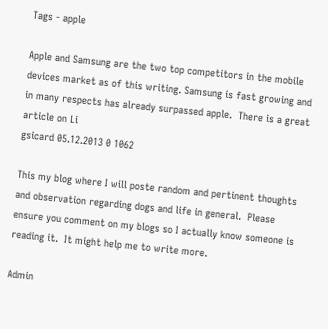Tags - apple

Apple and Samsung are the two top competitors in the mobile devices market as of this writing. Samsung is fast growing and in many respects has already surpassed apple.  There is a great article on Li
gsicard 05.12.2013 0 1062

This my blog where I will poste random and pertinent thoughts and observation regarding dogs and life in general.  Please ensure you comment on my blogs so I actually know someone is reading it.  It might help me to write more.

Admin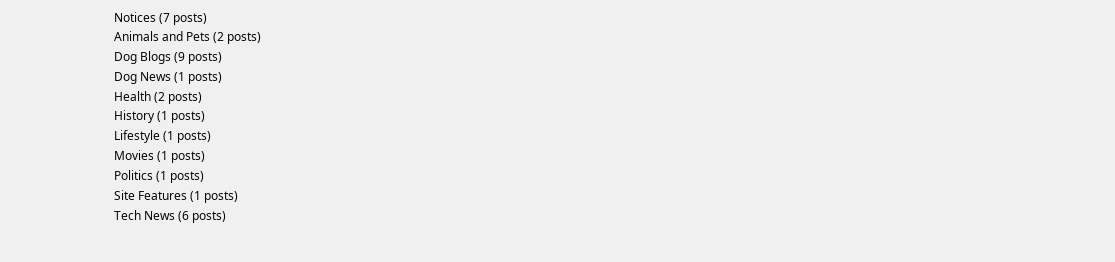Notices (7 posts)
Animals and Pets (2 posts)
Dog Blogs (9 posts)
Dog News (1 posts)
Health (2 posts)
History (1 posts)
Lifestyle (1 posts)
Movies (1 posts)
Politics (1 posts)
Site Features (1 posts)
Tech News (6 posts)